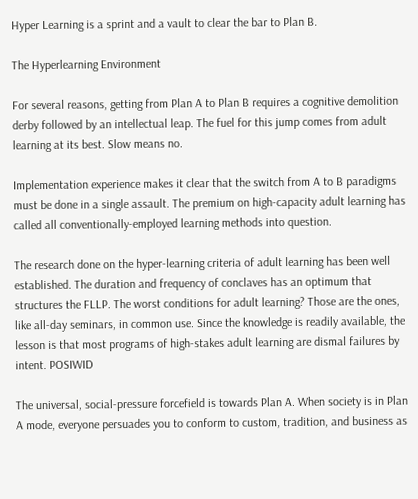Hyper Learning is a sprint and a vault to clear the bar to Plan B.

The Hyperlearning Environment

For several reasons, getting from Plan A to Plan B requires a cognitive demolition derby followed by an intellectual leap. The fuel for this jump comes from adult learning at its best. Slow means no.

Implementation experience makes it clear that the switch from A to B paradigms must be done in a single assault. The premium on high-capacity adult learning has called all conventionally-employed learning methods into question.

The research done on the hyper-learning criteria of adult learning has been well established. The duration and frequency of conclaves has an optimum that structures the FLLP. The worst conditions for adult learning? Those are the ones, like all-day seminars, in common use. Since the knowledge is readily available, the lesson is that most programs of high-stakes adult learning are dismal failures by intent. POSIWID

The universal, social-pressure forcefield is towards Plan A. When society is in Plan A mode, everyone persuades you to conform to custom, tradition, and business as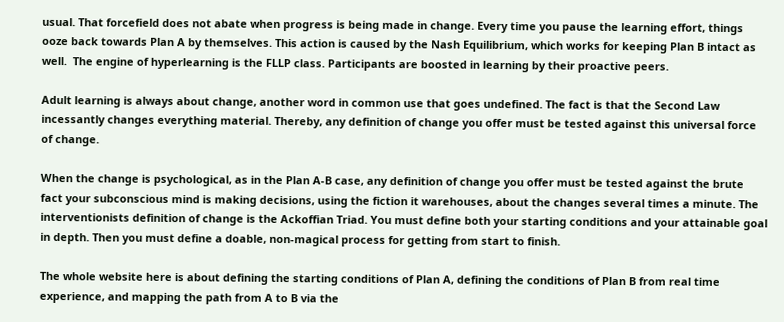usual. That forcefield does not abate when progress is being made in change. Every time you pause the learning effort, things ooze back towards Plan A by themselves. This action is caused by the Nash Equilibrium, which works for keeping Plan B intact as well.  The engine of hyperlearning is the FLLP class. Participants are boosted in learning by their proactive peers.

Adult learning is always about change, another word in common use that goes undefined. The fact is that the Second Law incessantly changes everything material. Thereby, any definition of change you offer must be tested against this universal force of change.

When the change is psychological, as in the Plan A-B case, any definition of change you offer must be tested against the brute fact your subconscious mind is making decisions, using the fiction it warehouses, about the changes several times a minute. The interventionists definition of change is the Ackoffian Triad. You must define both your starting conditions and your attainable goal in depth. Then you must define a doable, non-magical process for getting from start to finish.

The whole website here is about defining the starting conditions of Plan A, defining the conditions of Plan B from real time experience, and mapping the path from A to B via the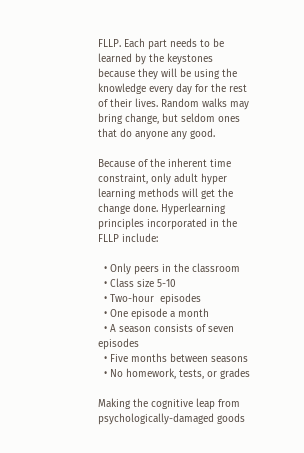FLLP. Each part needs to be learned by the keystones because they will be using the knowledge every day for the rest of their lives. Random walks may bring change, but seldom ones that do anyone any good.

Because of the inherent time constraint, only adult hyper learning methods will get the change done. Hyperlearning principles incorporated in the FLLP include:

  • Only peers in the classroom
  • Class size 5-10
  • Two-hour  episodes
  • One episode a month
  • A season consists of seven episodes
  • Five months between seasons
  • No homework, tests, or grades

Making the cognitive leap from psychologically-damaged goods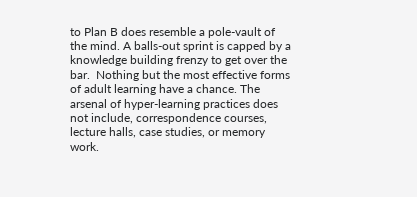to Plan B does resemble a pole-vault of the mind. A balls-out sprint is capped by a knowledge building frenzy to get over the bar.  Nothing but the most effective forms of adult learning have a chance. The arsenal of hyper-learning practices does not include, correspondence courses, lecture halls, case studies, or memory work.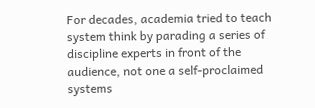For decades, academia tried to teach system think by parading a series of discipline experts in front of the audience, not one a self-proclaimed systems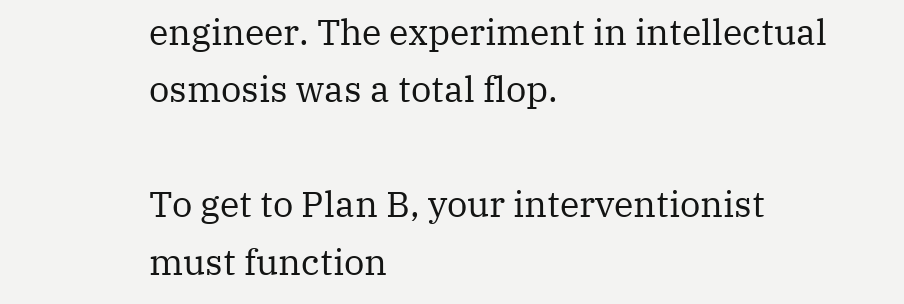engineer. The experiment in intellectual osmosis was a total flop.

To get to Plan B, your interventionist must function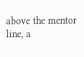above the mentor line, a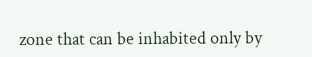zone that can be inhabited only by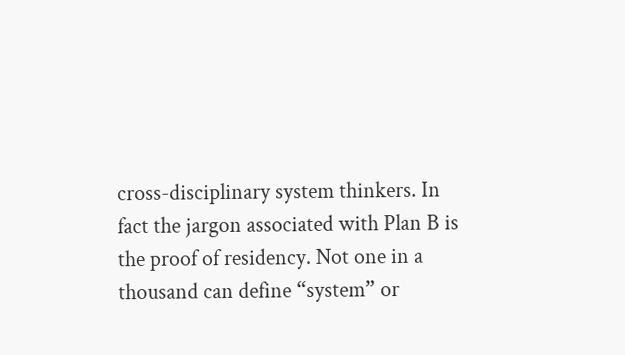cross-disciplinary system thinkers. In fact the jargon associated with Plan B is the proof of residency. Not one in a thousand can define “system” or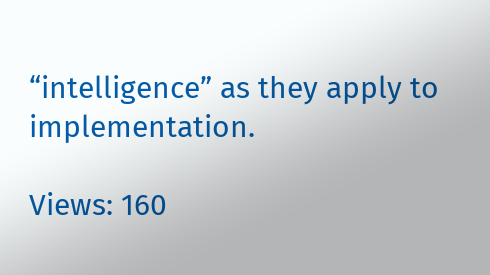“intelligence” as they apply to implementation.

Views: 160